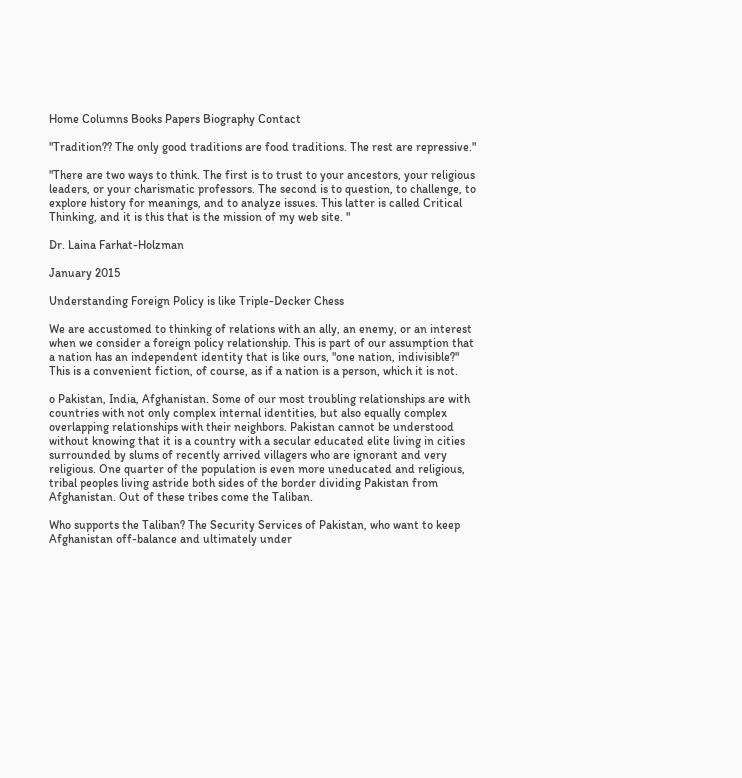Home Columns Books Papers Biography Contact

"Tradition?? The only good traditions are food traditions. The rest are repressive."

"There are two ways to think. The first is to trust to your ancestors, your religious leaders, or your charismatic professors. The second is to question, to challenge, to explore history for meanings, and to analyze issues. This latter is called Critical Thinking, and it is this that is the mission of my web site. "

Dr. Laina Farhat-Holzman

January 2015

Understanding Foreign Policy is like Triple-Decker Chess

We are accustomed to thinking of relations with an ally, an enemy, or an interest when we consider a foreign policy relationship. This is part of our assumption that a nation has an independent identity that is like ours, "one nation, indivisible?" This is a convenient fiction, of course, as if a nation is a person, which it is not.

o Pakistan, India, Afghanistan. Some of our most troubling relationships are with countries with not only complex internal identities, but also equally complex overlapping relationships with their neighbors. Pakistan cannot be understood without knowing that it is a country with a secular educated elite living in cities surrounded by slums of recently arrived villagers who are ignorant and very religious. One quarter of the population is even more uneducated and religious, tribal peoples living astride both sides of the border dividing Pakistan from Afghanistan. Out of these tribes come the Taliban.

Who supports the Taliban? The Security Services of Pakistan, who want to keep Afghanistan off-balance and ultimately under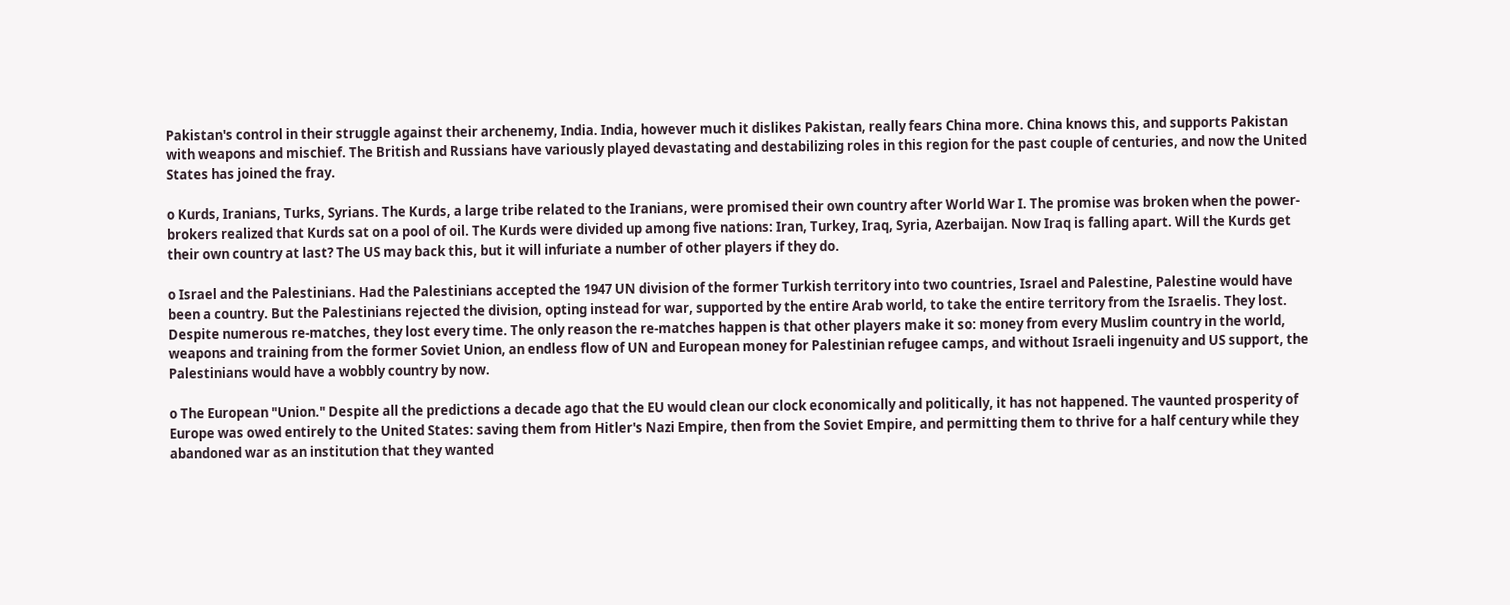Pakistan's control in their struggle against their archenemy, India. India, however much it dislikes Pakistan, really fears China more. China knows this, and supports Pakistan with weapons and mischief. The British and Russians have variously played devastating and destabilizing roles in this region for the past couple of centuries, and now the United States has joined the fray.

o Kurds, Iranians, Turks, Syrians. The Kurds, a large tribe related to the Iranians, were promised their own country after World War I. The promise was broken when the power-brokers realized that Kurds sat on a pool of oil. The Kurds were divided up among five nations: Iran, Turkey, Iraq, Syria, Azerbaijan. Now Iraq is falling apart. Will the Kurds get their own country at last? The US may back this, but it will infuriate a number of other players if they do.

o Israel and the Palestinians. Had the Palestinians accepted the 1947 UN division of the former Turkish territory into two countries, Israel and Palestine, Palestine would have been a country. But the Palestinians rejected the division, opting instead for war, supported by the entire Arab world, to take the entire territory from the Israelis. They lost. Despite numerous re-matches, they lost every time. The only reason the re-matches happen is that other players make it so: money from every Muslim country in the world, weapons and training from the former Soviet Union, an endless flow of UN and European money for Palestinian refugee camps, and without Israeli ingenuity and US support, the Palestinians would have a wobbly country by now.

o The European "Union." Despite all the predictions a decade ago that the EU would clean our clock economically and politically, it has not happened. The vaunted prosperity of Europe was owed entirely to the United States: saving them from Hitler's Nazi Empire, then from the Soviet Empire, and permitting them to thrive for a half century while they abandoned war as an institution that they wanted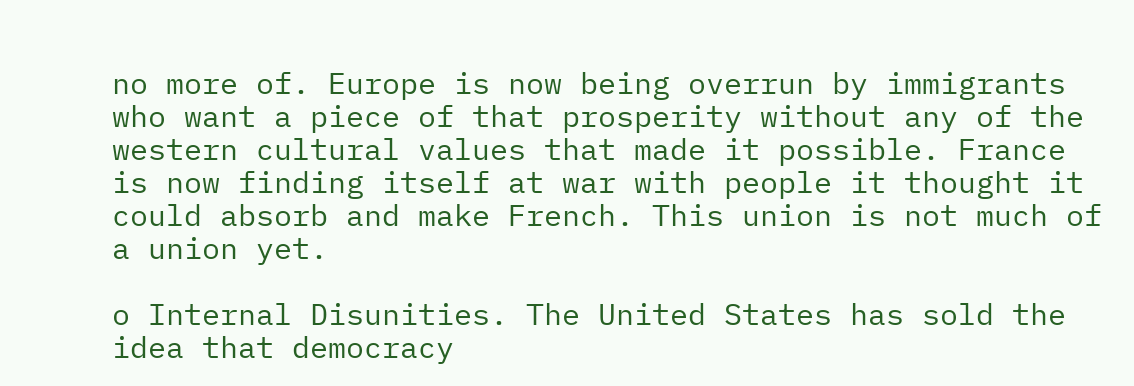no more of. Europe is now being overrun by immigrants who want a piece of that prosperity without any of the western cultural values that made it possible. France is now finding itself at war with people it thought it could absorb and make French. This union is not much of a union yet.

o Internal Disunities. The United States has sold the idea that democracy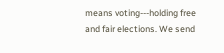means voting---holding free and fair elections. We send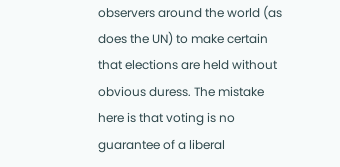observers around the world (as does the UN) to make certain that elections are held without obvious duress. The mistake here is that voting is no guarantee of a liberal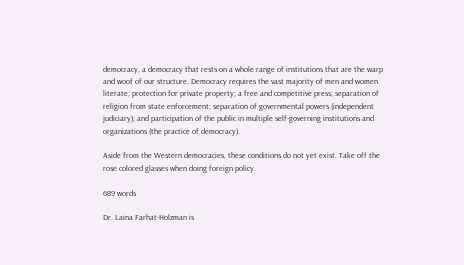democracy, a democracy that rests on a whole range of institutions that are the warp and woof of our structure. Democracy requires the vast majority of men and women literate; protection for private property; a free and competitive press; separation of religion from state enforcement; separation of governmental powers (independent judiciary); and participation of the public in multiple self-governing institutions and organizations (the practice of democracy).

Aside from the Western democracies, these conditions do not yet exist. Take off the rose colored glasses when doing foreign policy.

689 words

Dr. Laina Farhat-Holzman is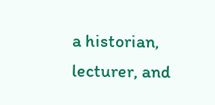a historian, lecturer, and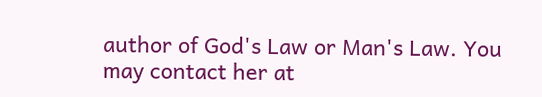author of God's Law or Man's Law. You may contact her at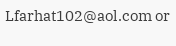Lfarhat102@aol.com or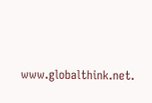www.globalthink.net.